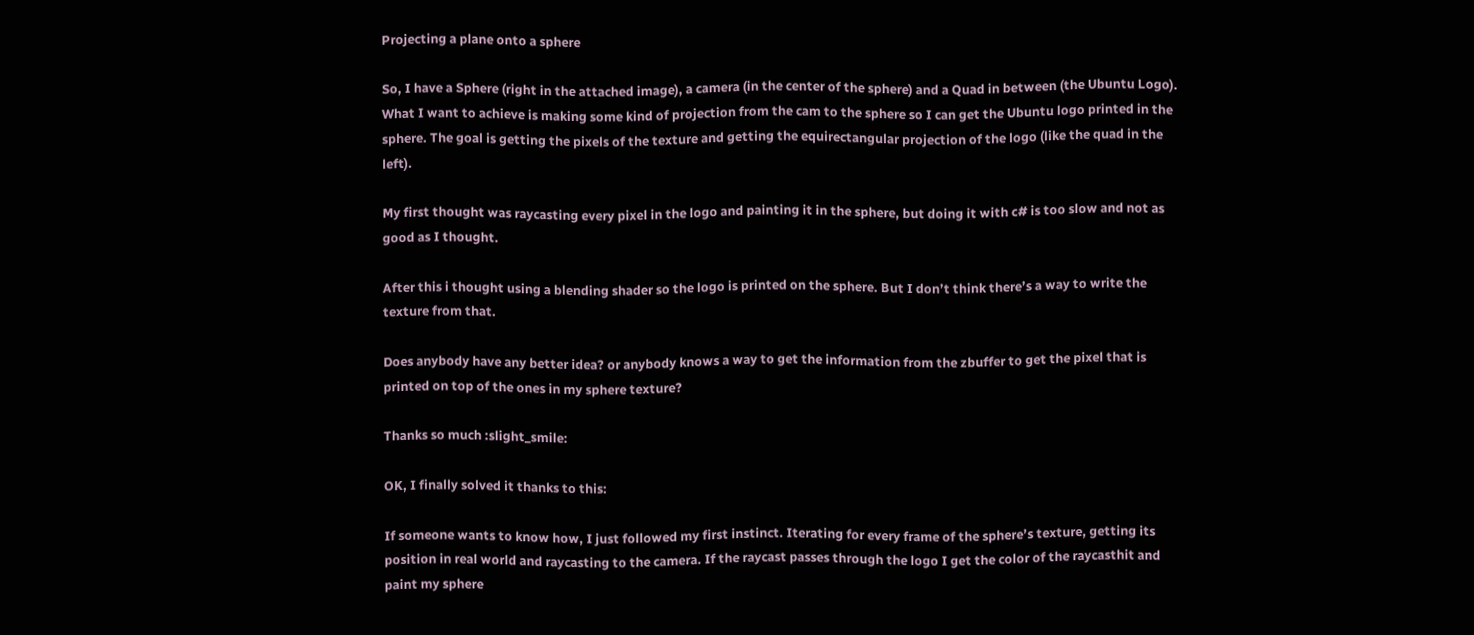Projecting a plane onto a sphere

So, I have a Sphere (right in the attached image), a camera (in the center of the sphere) and a Quad in between (the Ubuntu Logo). What I want to achieve is making some kind of projection from the cam to the sphere so I can get the Ubuntu logo printed in the sphere. The goal is getting the pixels of the texture and getting the equirectangular projection of the logo (like the quad in the left).

My first thought was raycasting every pixel in the logo and painting it in the sphere, but doing it with c# is too slow and not as good as I thought.

After this i thought using a blending shader so the logo is printed on the sphere. But I don’t think there’s a way to write the texture from that.

Does anybody have any better idea? or anybody knows a way to get the information from the zbuffer to get the pixel that is printed on top of the ones in my sphere texture?

Thanks so much :slight_smile:

OK, I finally solved it thanks to this:

If someone wants to know how, I just followed my first instinct. Iterating for every frame of the sphere’s texture, getting its position in real world and raycasting to the camera. If the raycast passes through the logo I get the color of the raycasthit and paint my sphere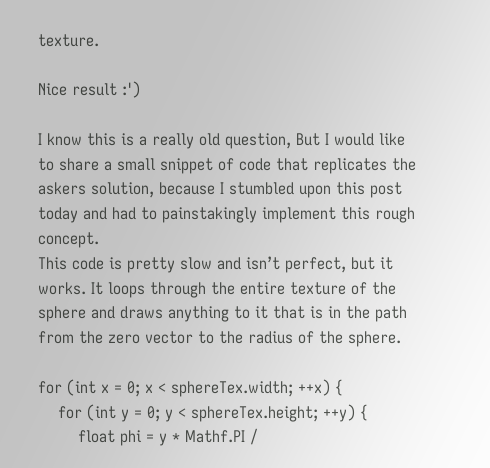texture.

Nice result :')

I know this is a really old question, But I would like to share a small snippet of code that replicates the askers solution, because I stumbled upon this post today and had to painstakingly implement this rough concept.
This code is pretty slow and isn’t perfect, but it works. It loops through the entire texture of the sphere and draws anything to it that is in the path from the zero vector to the radius of the sphere.

for (int x = 0; x < sphereTex.width; ++x) {
    for (int y = 0; y < sphereTex.height; ++y) {
        float phi = y * Mathf.PI /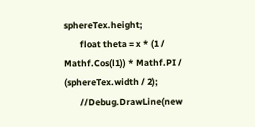sphereTex.height;
        float theta = x * (1 / Mathf.Cos(l1)) * Mathf.PI / (sphereTex.width / 2);
        //Debug.DrawLine(new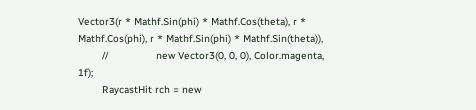Vector3(r * Mathf.Sin(phi) * Mathf.Cos(theta), r * Mathf.Cos(phi), r * Mathf.Sin(phi) * Mathf.Sin(theta)),
        //                new Vector3(0, 0, 0), Color.magenta, 1f);
        RaycastHit rch = new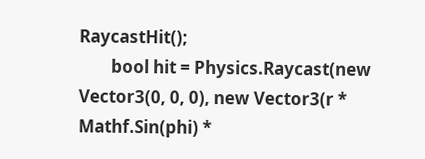RaycastHit();
        bool hit = Physics.Raycast(new Vector3(0, 0, 0), new Vector3(r * Mathf.Sin(phi) *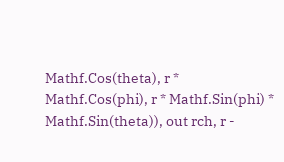Mathf.Cos(theta), r * Mathf.Cos(phi), r * Mathf.Sin(phi) * Mathf.Sin(theta)), out rch, r -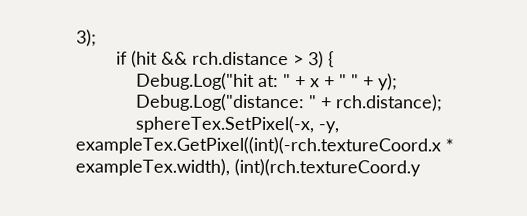3);
        if (hit && rch.distance > 3) {
            Debug.Log("hit at: " + x + " " + y);
            Debug.Log("distance: " + rch.distance);
            sphereTex.SetPixel(-x, -y, exampleTex.GetPixel((int)(-rch.textureCoord.x * exampleTex.width), (int)(rch.textureCoord.y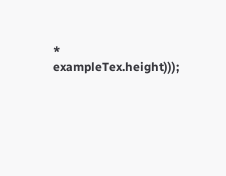* exampleTex.height)));